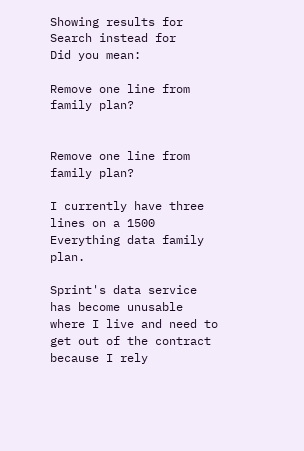Showing results for
Search instead for
Did you mean:

Remove one line from family plan?


Remove one line from family plan?

I currently have three lines on a 1500 Everything data family plan.

Sprint's data service has become unusable where I live and need to get out of the contract because I rely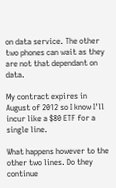on data service. The other two phones can wait as they are not that dependant on data.

My contract expires in August of 2012 so I know I'll incur like a $80 ETF for a single line.

What happens however to the other two lines. Do they continue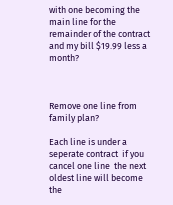with one becoming the main line for the remainder of the contract and my bill $19.99 less a month?



Remove one line from family plan?

Each line is under a seperate contract  if you cancel one line  the next oldest line will become the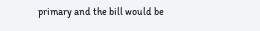primary and the bill would be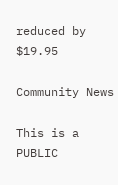reduced by $19.95

Community News

This is a PUBLIC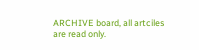ARCHIVE board, all artciles are read only.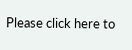Please click here to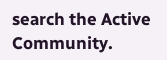search the Active Community.